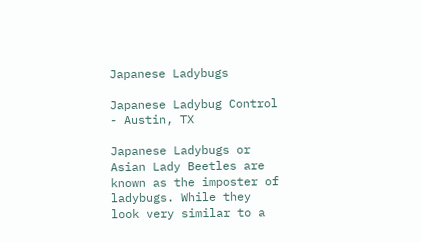Japanese Ladybugs

Japanese Ladybug Control - Austin, TX

Japanese Ladybugs or Asian Lady Beetles are known as the imposter of ladybugs. While they look very similar to a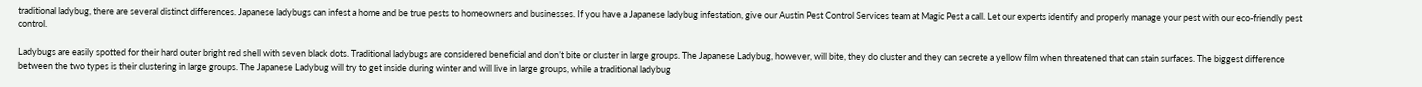traditional ladybug, there are several distinct differences. Japanese ladybugs can infest a home and be true pests to homeowners and businesses. If you have a Japanese ladybug infestation, give our Austin Pest Control Services team at Magic Pest a call. Let our experts identify and properly manage your pest with our eco-friendly pest control.

Ladybugs are easily spotted for their hard outer bright red shell with seven black dots. Traditional ladybugs are considered beneficial and don’t bite or cluster in large groups. The Japanese Ladybug, however, will bite, they do cluster and they can secrete a yellow film when threatened that can stain surfaces. The biggest difference between the two types is their clustering in large groups. The Japanese Ladybug will try to get inside during winter and will live in large groups, while a traditional ladybug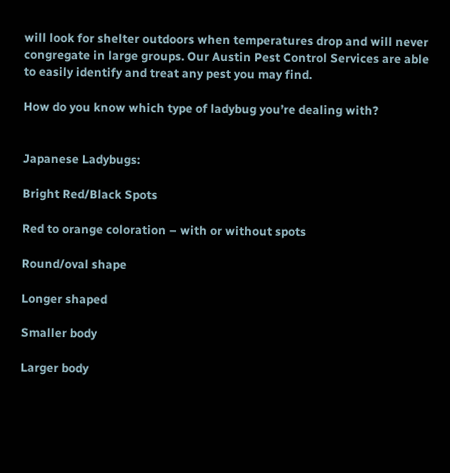will look for shelter outdoors when temperatures drop and will never congregate in large groups. Our Austin Pest Control Services are able to easily identify and treat any pest you may find.

How do you know which type of ladybug you’re dealing with?


Japanese Ladybugs:

Bright Red/Black Spots

Red to orange coloration – with or without spots

Round/oval shape

Longer shaped

Smaller body

Larger body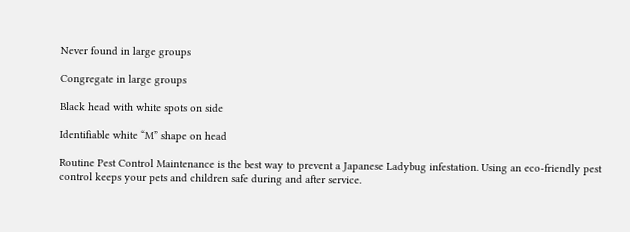Never found in large groups

Congregate in large groups

Black head with white spots on side

Identifiable white “M” shape on head

Routine Pest Control Maintenance is the best way to prevent a Japanese Ladybug infestation. Using an eco-friendly pest control keeps your pets and children safe during and after service.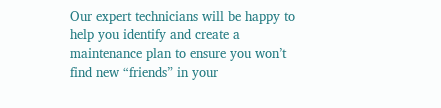Our expert technicians will be happy to help you identify and create a maintenance plan to ensure you won’t find new “friends” in your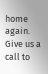home again. Give us a call to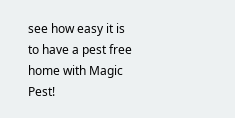see how easy it is to have a pest free home with Magic Pest!